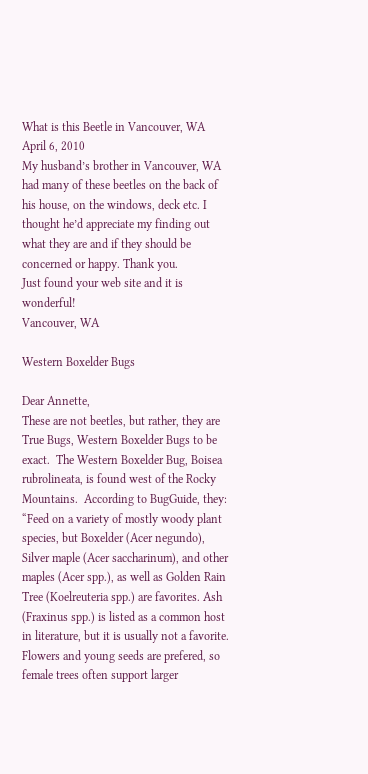What is this Beetle in Vancouver, WA
April 6, 2010
My husband’s brother in Vancouver, WA had many of these beetles on the back of his house, on the windows, deck etc. I thought he’d appreciate my finding out what they are and if they should be concerned or happy. Thank you.
Just found your web site and it is wonderful!
Vancouver, WA

Western Boxelder Bugs

Dear Annette,
These are not beetles, but rather, they are True Bugs, Western Boxelder Bugs to be exact.  The Western Boxelder Bug, Boisea rubrolineata, is found west of the Rocky Mountains.  According to BugGuide, they:  “Feed on a variety of mostly woody plant species, but Boxelder (Acer negundo), Silver maple (Acer saccharinum), and other maples (Acer spp.), as well as Golden Rain Tree (Koelreuteria spp.) are favorites. Ash (Fraxinus spp.) is listed as a common host in literature, but it is usually not a favorite. Flowers and young seeds are prefered, so female trees often support larger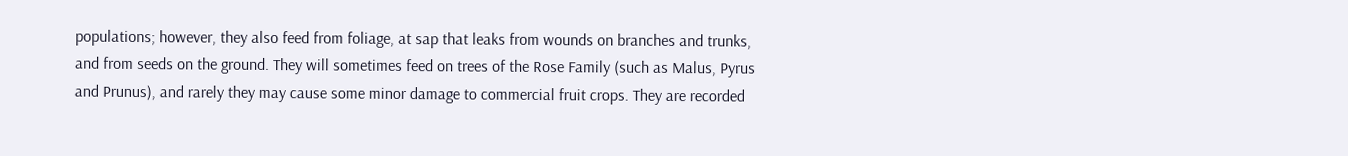populations; however, they also feed from foliage, at sap that leaks from wounds on branches and trunks, and from seeds on the ground. They will sometimes feed on trees of the Rose Family (such as Malus, Pyrus and Prunus), and rarely they may cause some minor damage to commercial fruit crops. They are recorded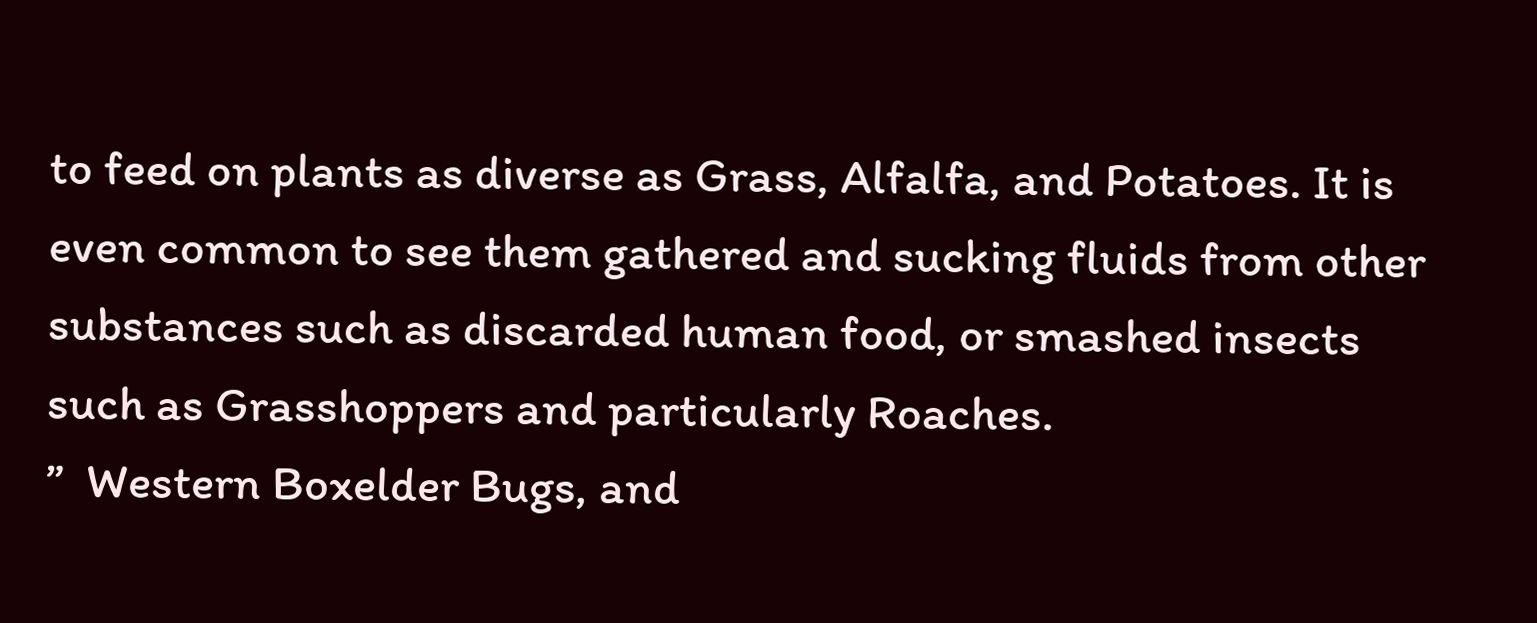to feed on plants as diverse as Grass, Alfalfa, and Potatoes. It is even common to see them gathered and sucking fluids from other substances such as discarded human food, or smashed insects such as Grasshoppers and particularly Roaches.
”  Western Boxelder Bugs, and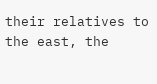their relatives to the east, the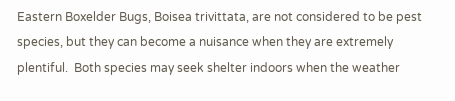Eastern Boxelder Bugs, Boisea trivittata, are not considered to be pest species, but they can become a nuisance when they are extremely plentiful.  Both species may seek shelter indoors when the weather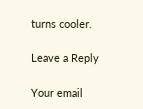turns cooler.

Leave a Reply

Your email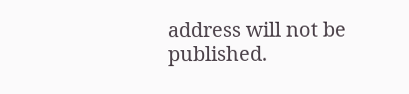address will not be published.